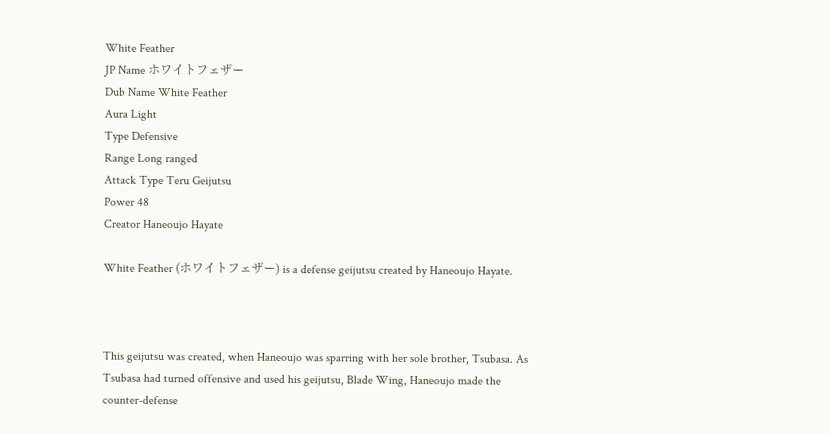White Feather
JP Name ホワイトフェザー
Dub Name White Feather
Aura Light
Type Defensive
Range Long ranged
Attack Type Teru Geijutsu
Power 48
Creator Haneoujo Hayate

White Feather (ホワイトフェザー) is a defense geijutsu created by Haneoujo Hayate.



This geijutsu was created, when Haneoujo was sparring with her sole brother, Tsubasa. As Tsubasa had turned offensive and used his geijutsu, Blade Wing, Haneoujo made the counter-defense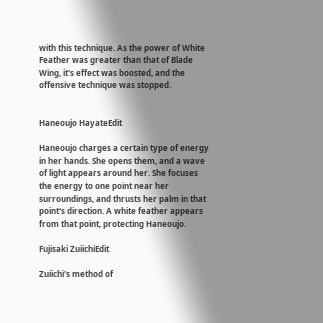with this technique. As the power of White Feather was greater than that of Blade Wing, it's effect was boosted, and the offensive technique was stopped.


Haneoujo HayateEdit

Haneoujo charges a certain type of energy in her hands. She opens them, and a wave of light appears around her. She focuses the energy to one point near her surroundings, and thrusts her palm in that point's direction. A white feather appears from that point, protecting Haneoujo.

Fujisaki ZuiichiEdit

Zuiichi's method of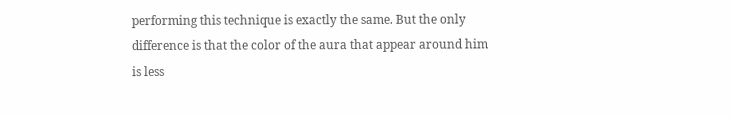performing this technique is exactly the same. But the only difference is that the color of the aura that appear around him is less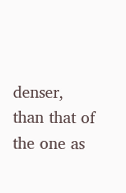denser, than that of the one as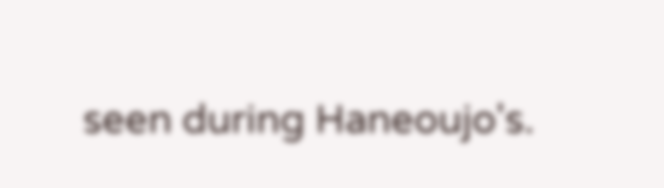seen during Haneoujo's.